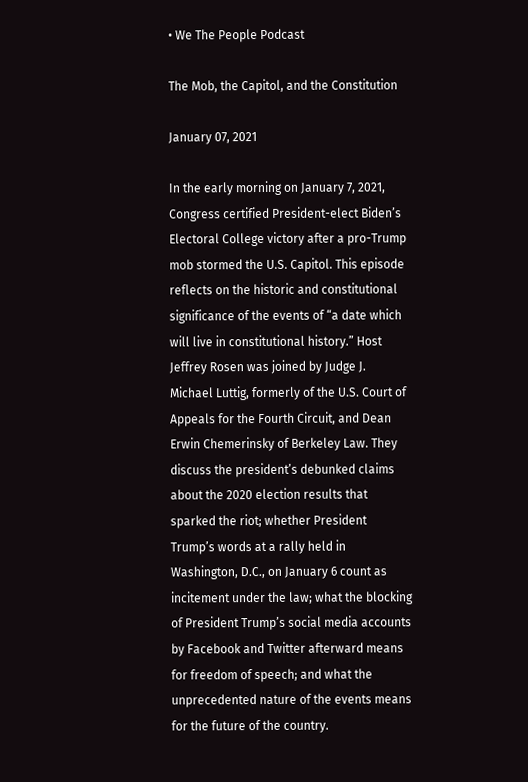• We The People Podcast

The Mob, the Capitol, and the Constitution

January 07, 2021

In the early morning on January 7, 2021, Congress certified President-elect Biden’s Electoral College victory after a pro-Trump mob stormed the U.S. Capitol. This episode reflects on the historic and constitutional significance of the events of “a date which will live in constitutional history.” Host Jeffrey Rosen was joined by Judge J. Michael Luttig, formerly of the U.S. Court of Appeals for the Fourth Circuit, and Dean Erwin Chemerinsky of Berkeley Law. They discuss the president’s debunked claims about the 2020 election results that sparked the riot; whether President Trump’s words at a rally held in Washington, D.C., on January 6 count as incitement under the law; what the blocking of President Trump’s social media accounts by Facebook and Twitter afterward means for freedom of speech; and what the unprecedented nature of the events means for the future of the country.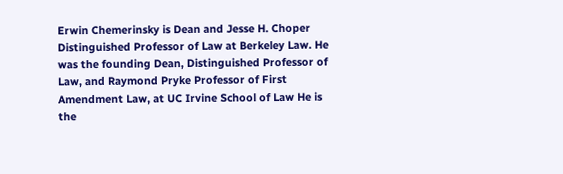Erwin Chemerinsky is Dean and Jesse H. Choper Distinguished Professor of Law at Berkeley Law. He was the founding Dean, Distinguished Professor of Law, and Raymond Pryke Professor of First Amendment Law, at UC Irvine School of Law He is the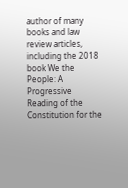author of many books and law review articles, including the 2018 book We the People: A Progressive Reading of the Constitution for the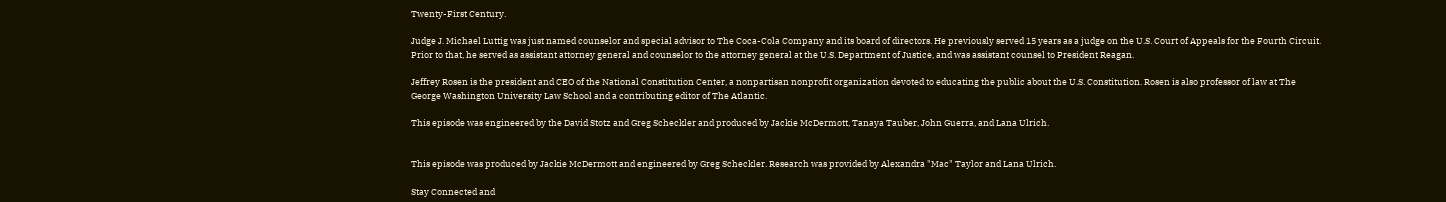Twenty-First Century.

Judge J. Michael Luttig was just named counselor and special advisor to The Coca-Cola Company and its board of directors. He previously served 15 years as a judge on the U.S. Court of Appeals for the Fourth Circuit. Prior to that, he served as assistant attorney general and counselor to the attorney general at the U.S. Department of Justice, and was assistant counsel to President Reagan.

Jeffrey Rosen is the president and CEO of the National Constitution Center, a nonpartisan nonprofit organization devoted to educating the public about the U.S. Constitution. Rosen is also professor of law at The George Washington University Law School and a contributing editor of The Atlantic.

This episode was engineered by the David Stotz and Greg Scheckler and produced by Jackie McDermott, Tanaya Tauber, John Guerra, and Lana Ulrich.


This episode was produced by Jackie McDermott and engineered by Greg Scheckler. Research was provided by Alexandra "Mac" Taylor and Lana Ulrich.

Stay Connected and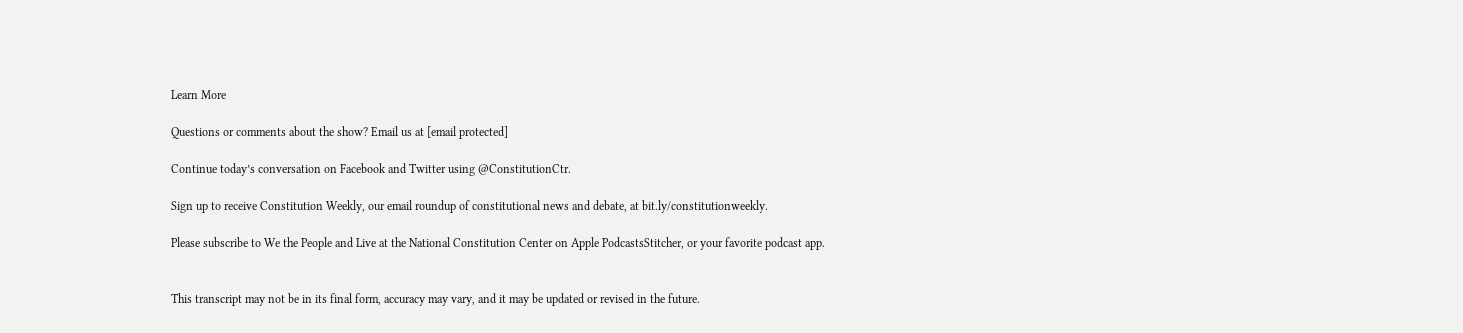Learn More

Questions or comments about the show? Email us at [email protected]

Continue today’s conversation on Facebook and Twitter using @ConstitutionCtr.

Sign up to receive Constitution Weekly, our email roundup of constitutional news and debate, at bit.ly/constitutionweekly.

Please subscribe to We the People and Live at the National Constitution Center on Apple PodcastsStitcher, or your favorite podcast app.


This transcript may not be in its final form, accuracy may vary, and it may be updated or revised in the future.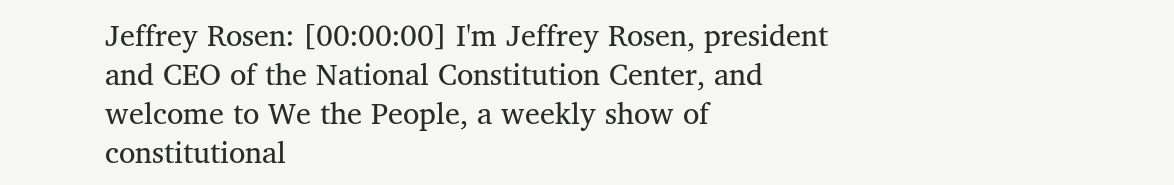Jeffrey Rosen: [00:00:00] I'm Jeffrey Rosen, president and CEO of the National Constitution Center, and welcome to We the People, a weekly show of constitutional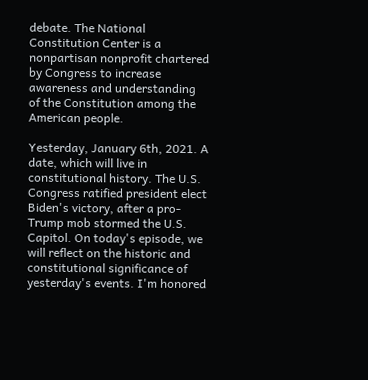debate. The National Constitution Center is a nonpartisan nonprofit chartered by Congress to increase awareness and understanding of the Constitution among the American people.

Yesterday, January 6th, 2021. A date, which will live in constitutional history. The U.S. Congress ratified president elect Biden's victory, after a pro-Trump mob stormed the U.S. Capitol. On today's episode, we will reflect on the historic and constitutional significance of yesterday's events. I'm honored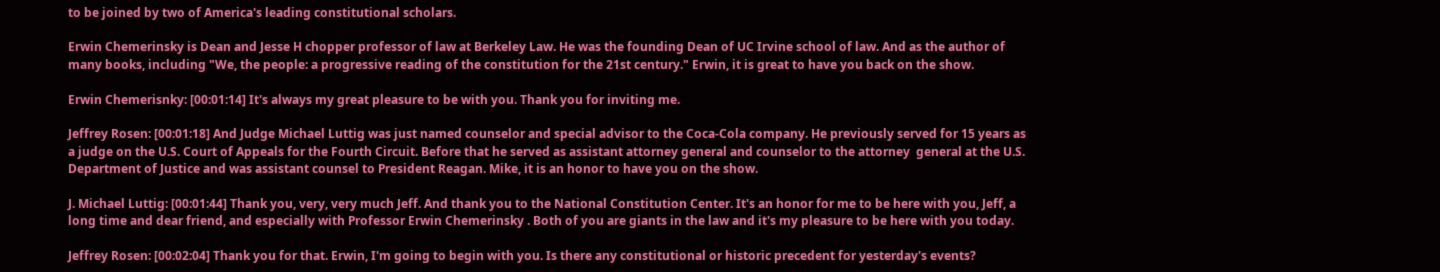to be joined by two of America's leading constitutional scholars.

Erwin Chemerinsky is Dean and Jesse H chopper professor of law at Berkeley Law. He was the founding Dean of UC Irvine school of law. And as the author of many books, including "We, the people: a progressive reading of the constitution for the 21st century." Erwin, it is great to have you back on the show.

Erwin Chemerisnky: [00:01:14] It's always my great pleasure to be with you. Thank you for inviting me.

Jeffrey Rosen: [00:01:18] And Judge Michael Luttig was just named counselor and special advisor to the Coca-Cola company. He previously served for 15 years as a judge on the U.S. Court of Appeals for the Fourth Circuit. Before that he served as assistant attorney general and counselor to the attorney  general at the U.S. Department of Justice and was assistant counsel to President Reagan. Mike, it is an honor to have you on the show.

J. Michael Luttig: [00:01:44] Thank you, very, very much Jeff. And thank you to the National Constitution Center. It's an honor for me to be here with you, Jeff, a long time and dear friend, and especially with Professor Erwin Chemerinsky . Both of you are giants in the law and it's my pleasure to be here with you today.

Jeffrey Rosen: [00:02:04] Thank you for that. Erwin, I'm going to begin with you. Is there any constitutional or historic precedent for yesterday's events?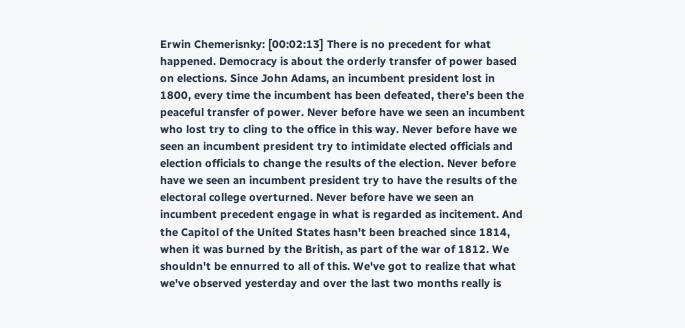Erwin Chemerisnky: [00:02:13] There is no precedent for what happened. Democracy is about the orderly transfer of power based on elections. Since John Adams, an incumbent president lost in 1800, every time the incumbent has been defeated, there's been the peaceful transfer of power. Never before have we seen an incumbent who lost try to cling to the office in this way. Never before have we seen an incumbent president try to intimidate elected officials and election officials to change the results of the election. Never before have we seen an incumbent president try to have the results of the electoral college overturned. Never before have we seen an incumbent precedent engage in what is regarded as incitement. And the Capitol of the United States hasn't been breached since 1814, when it was burned by the British, as part of the war of 1812. We shouldn't be ennurred to all of this. We've got to realize that what we've observed yesterday and over the last two months really is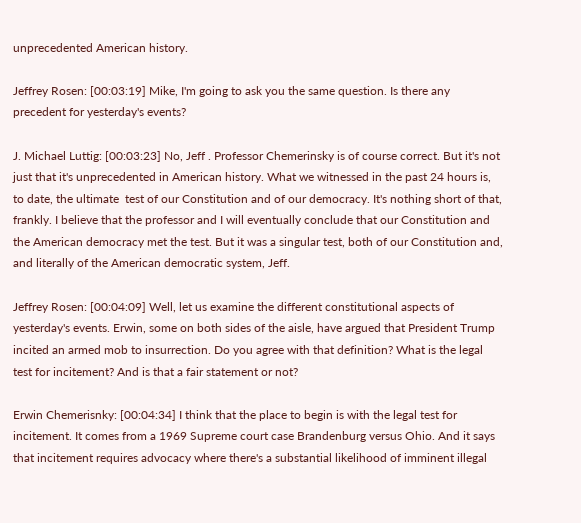unprecedented American history.

Jeffrey Rosen: [00:03:19] Mike, I'm going to ask you the same question. Is there any precedent for yesterday's events?

J. Michael Luttig: [00:03:23] No, Jeff . Professor Chemerinsky is of course correct. But it's not just that it's unprecedented in American history. What we witnessed in the past 24 hours is, to date, the ultimate  test of our Constitution and of our democracy. It's nothing short of that, frankly. I believe that the professor and I will eventually conclude that our Constitution and the American democracy met the test. But it was a singular test, both of our Constitution and, and literally of the American democratic system, Jeff.

Jeffrey Rosen: [00:04:09] Well, let us examine the different constitutional aspects of yesterday's events. Erwin, some on both sides of the aisle, have argued that President Trump incited an armed mob to insurrection. Do you agree with that definition? What is the legal test for incitement? And is that a fair statement or not?

Erwin Chemerisnky: [00:04:34] I think that the place to begin is with the legal test for incitement. It comes from a 1969 Supreme court case Brandenburg versus Ohio. And it says that incitement requires advocacy where there's a substantial likelihood of imminent illegal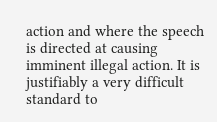action and where the speech is directed at causing imminent illegal action. It is justifiably a very difficult standard to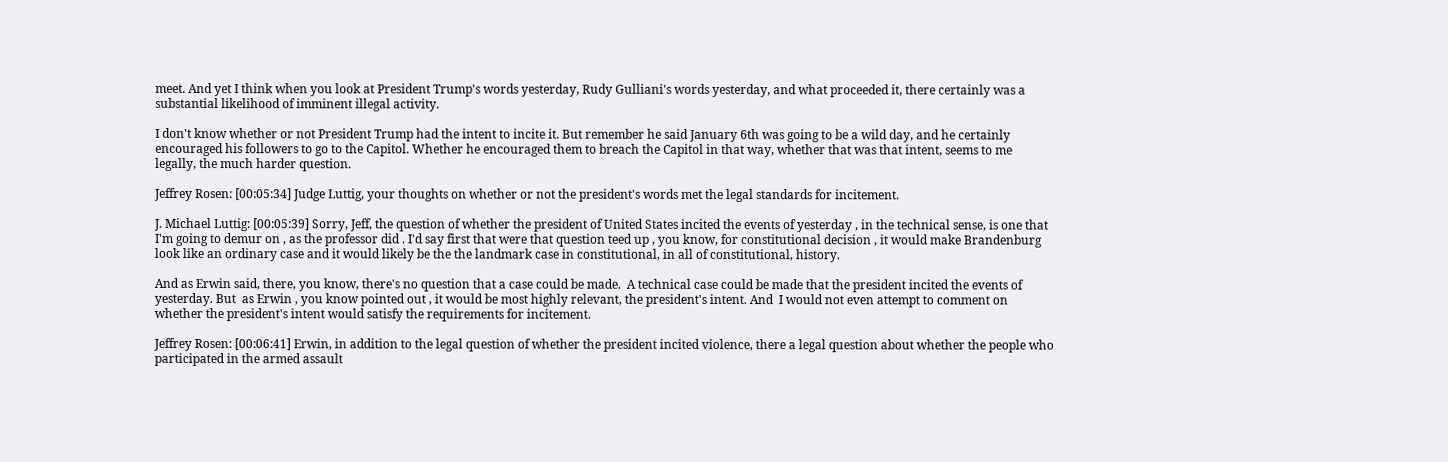meet. And yet I think when you look at President Trump's words yesterday, Rudy Gulliani's words yesterday, and what proceeded it, there certainly was a substantial likelihood of imminent illegal activity.

I don't know whether or not President Trump had the intent to incite it. But remember he said January 6th was going to be a wild day, and he certainly encouraged his followers to go to the Capitol. Whether he encouraged them to breach the Capitol in that way, whether that was that intent, seems to me legally, the much harder question.

Jeffrey Rosen: [00:05:34] Judge Luttig, your thoughts on whether or not the president's words met the legal standards for incitement.

J. Michael Luttig: [00:05:39] Sorry, Jeff, the question of whether the president of United States incited the events of yesterday , in the technical sense, is one that I'm going to demur on , as the professor did . I'd say first that were that question teed up , you know, for constitutional decision , it would make Brandenburg look like an ordinary case and it would likely be the the landmark case in constitutional, in all of constitutional, history.

And as Erwin said, there, you know, there's no question that a case could be made.  A technical case could be made that the president incited the events of yesterday. But  as Erwin , you know pointed out , it would be most highly relevant, the president's intent. And  I would not even attempt to comment on whether the president's intent would satisfy the requirements for incitement.

Jeffrey Rosen: [00:06:41] Erwin, in addition to the legal question of whether the president incited violence, there a legal question about whether the people who participated in the armed assault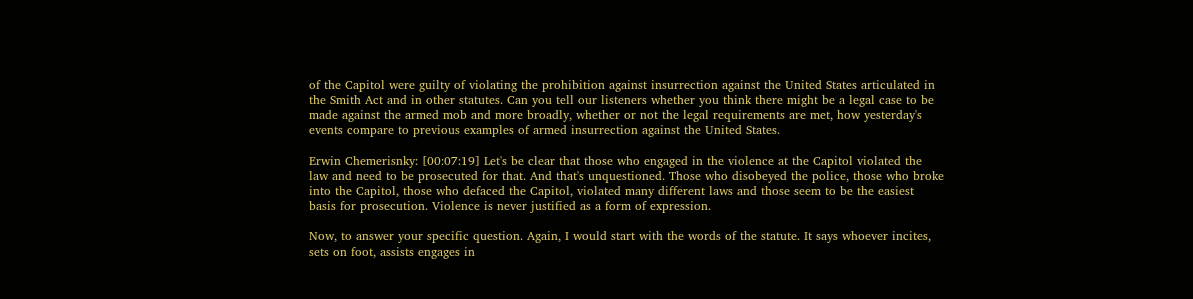of the Capitol were guilty of violating the prohibition against insurrection against the United States articulated in the Smith Act and in other statutes. Can you tell our listeners whether you think there might be a legal case to be made against the armed mob and more broadly, whether or not the legal requirements are met, how yesterday's events compare to previous examples of armed insurrection against the United States.

Erwin Chemerisnky: [00:07:19] Let's be clear that those who engaged in the violence at the Capitol violated the law and need to be prosecuted for that. And that's unquestioned. Those who disobeyed the police, those who broke into the Capitol, those who defaced the Capitol, violated many different laws and those seem to be the easiest basis for prosecution. Violence is never justified as a form of expression.

Now, to answer your specific question. Again, I would start with the words of the statute. It says whoever incites, sets on foot, assists engages in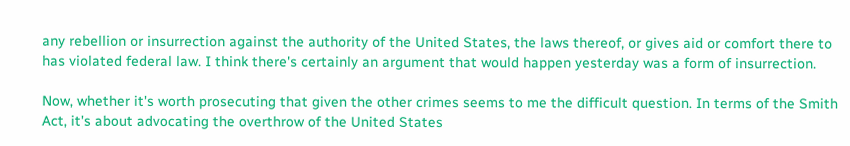any rebellion or insurrection against the authority of the United States, the laws thereof, or gives aid or comfort there to has violated federal law. I think there's certainly an argument that would happen yesterday was a form of insurrection.

Now, whether it's worth prosecuting that given the other crimes seems to me the difficult question. In terms of the Smith Act, it's about advocating the overthrow of the United States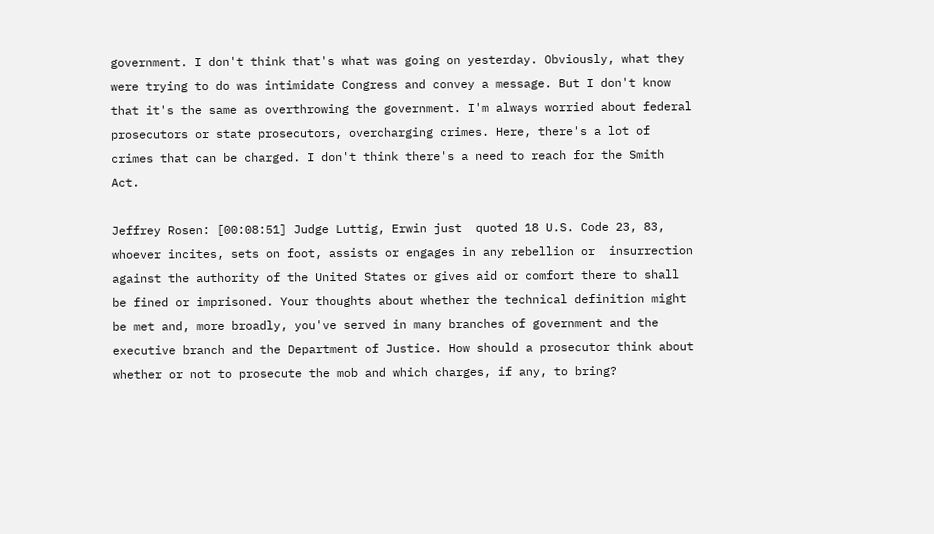government. I don't think that's what was going on yesterday. Obviously, what they were trying to do was intimidate Congress and convey a message. But I don't know that it's the same as overthrowing the government. I'm always worried about federal prosecutors or state prosecutors, overcharging crimes. Here, there's a lot of crimes that can be charged. I don't think there's a need to reach for the Smith Act.

Jeffrey Rosen: [00:08:51] Judge Luttig, Erwin just  quoted 18 U.S. Code 23, 83, whoever incites, sets on foot, assists or engages in any rebellion or  insurrection against the authority of the United States or gives aid or comfort there to shall be fined or imprisoned. Your thoughts about whether the technical definition might be met and, more broadly, you've served in many branches of government and the executive branch and the Department of Justice. How should a prosecutor think about whether or not to prosecute the mob and which charges, if any, to bring?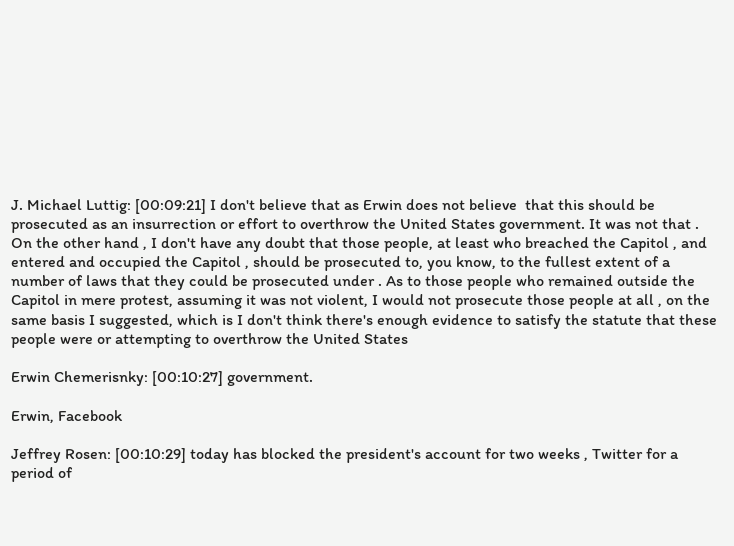J. Michael Luttig: [00:09:21] I don't believe that as Erwin does not believe  that this should be prosecuted as an insurrection or effort to overthrow the United States government. It was not that . On the other hand , I don't have any doubt that those people, at least who breached the Capitol , and entered and occupied the Capitol , should be prosecuted to, you know, to the fullest extent of a number of laws that they could be prosecuted under . As to those people who remained outside the Capitol in mere protest, assuming it was not violent, I would not prosecute those people at all , on the same basis I suggested, which is I don't think there's enough evidence to satisfy the statute that these people were or attempting to overthrow the United States

Erwin Chemerisnky: [00:10:27] government.

Erwin, Facebook

Jeffrey Rosen: [00:10:29] today has blocked the president's account for two weeks , Twitter for a period of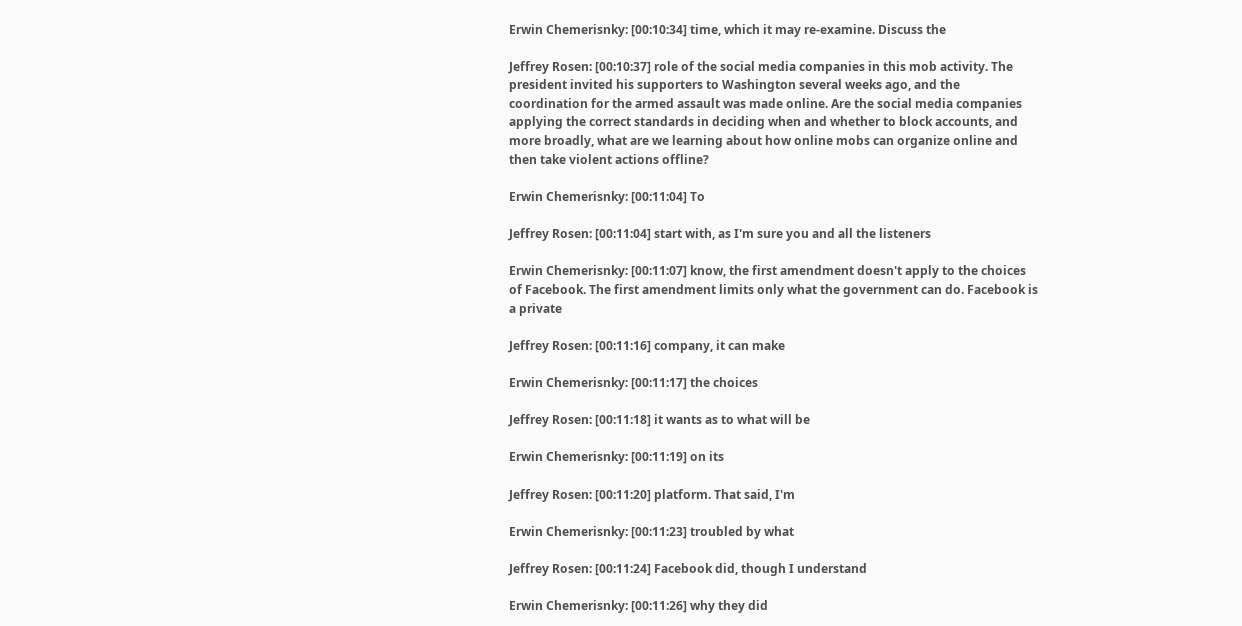Erwin Chemerisnky: [00:10:34] time, which it may re-examine. Discuss the

Jeffrey Rosen: [00:10:37] role of the social media companies in this mob activity. The president invited his supporters to Washington several weeks ago, and the coordination for the armed assault was made online. Are the social media companies applying the correct standards in deciding when and whether to block accounts, and more broadly, what are we learning about how online mobs can organize online and then take violent actions offline?

Erwin Chemerisnky: [00:11:04] To

Jeffrey Rosen: [00:11:04] start with, as I'm sure you and all the listeners

Erwin Chemerisnky: [00:11:07] know, the first amendment doesn't apply to the choices of Facebook. The first amendment limits only what the government can do. Facebook is a private

Jeffrey Rosen: [00:11:16] company, it can make

Erwin Chemerisnky: [00:11:17] the choices

Jeffrey Rosen: [00:11:18] it wants as to what will be

Erwin Chemerisnky: [00:11:19] on its

Jeffrey Rosen: [00:11:20] platform. That said, I'm

Erwin Chemerisnky: [00:11:23] troubled by what

Jeffrey Rosen: [00:11:24] Facebook did, though I understand

Erwin Chemerisnky: [00:11:26] why they did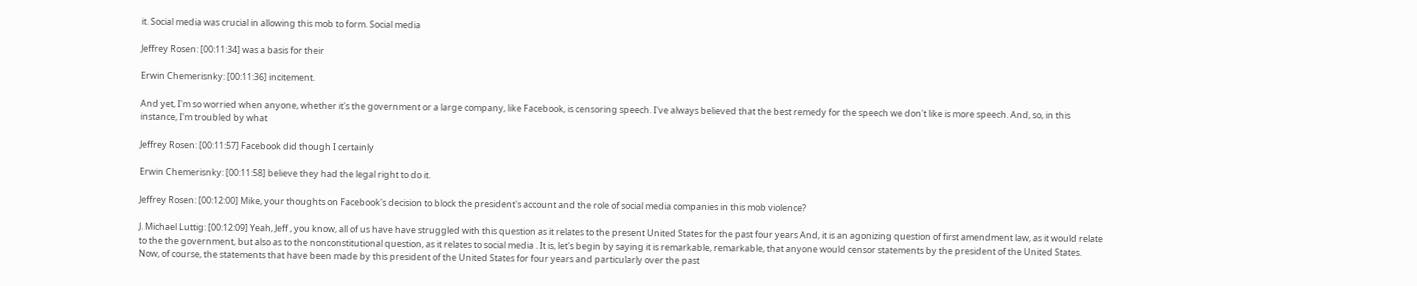it. Social media was crucial in allowing this mob to form. Social media

Jeffrey Rosen: [00:11:34] was a basis for their

Erwin Chemerisnky: [00:11:36] incitement.

And yet, I'm so worried when anyone, whether it's the government or a large company, like Facebook, is censoring speech. I've always believed that the best remedy for the speech we don't like is more speech. And, so, in this instance, I'm troubled by what

Jeffrey Rosen: [00:11:57] Facebook did though I certainly

Erwin Chemerisnky: [00:11:58] believe they had the legal right to do it.

Jeffrey Rosen: [00:12:00] Mike, your thoughts on Facebook's decision to block the president's account and the role of social media companies in this mob violence?

J. Michael Luttig: [00:12:09] Yeah, Jeff , you know, all of us have have struggled with this question as it relates to the present United States for the past four years And, it is an agonizing question of first amendment law, as it would relate to the the government, but also as to the nonconstitutional question, as it relates to social media . It is, let's begin by saying it is remarkable, remarkable, that anyone would censor statements by the president of the United States. Now, of course, the statements that have been made by this president of the United States for four years and particularly over the past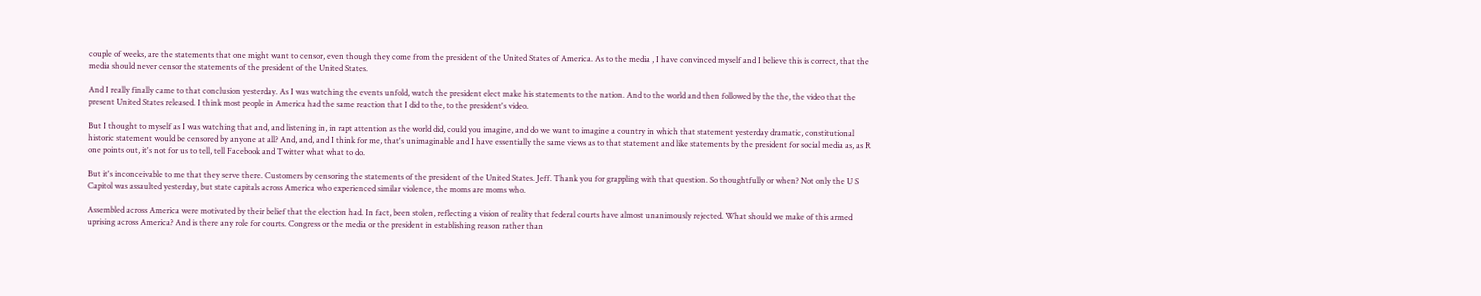couple of weeks, are the statements that one might want to censor, even though they come from the president of the United States of America. As to the media , I have convinced myself and I believe this is correct, that the media should never censor the statements of the president of the United States.

And I really finally came to that conclusion yesterday. As I was watching the events unfold, watch the president elect make his statements to the nation. And to the world and then followed by the the, the video that the present United States released. I think most people in America had the same reaction that I did to the, to the president's video.

But I thought to myself as I was watching that and, and listening in, in rapt attention as the world did, could you imagine, and do we want to imagine a country in which that statement yesterday dramatic, constitutional historic statement would be censored by anyone at all? And, and, and I think for me, that's unimaginable and I have essentially the same views as to that statement and like statements by the president for social media as, as R one points out, it's not for us to tell, tell Facebook and Twitter what what to do.

But it's inconceivable to me that they serve there. Customers by censoring the statements of the president of the United States. Jeff. Thank you for grappling with that question. So thoughtfully or when? Not only the U S Capitol was assaulted yesterday, but state capitals across America who experienced similar violence, the moms are moms who.

Assembled across America were motivated by their belief that the election had. In fact, been stolen, reflecting a vision of reality that federal courts have almost unanimously rejected. What should we make of this armed uprising across America? And is there any role for courts. Congress or the media or the president in establishing reason rather than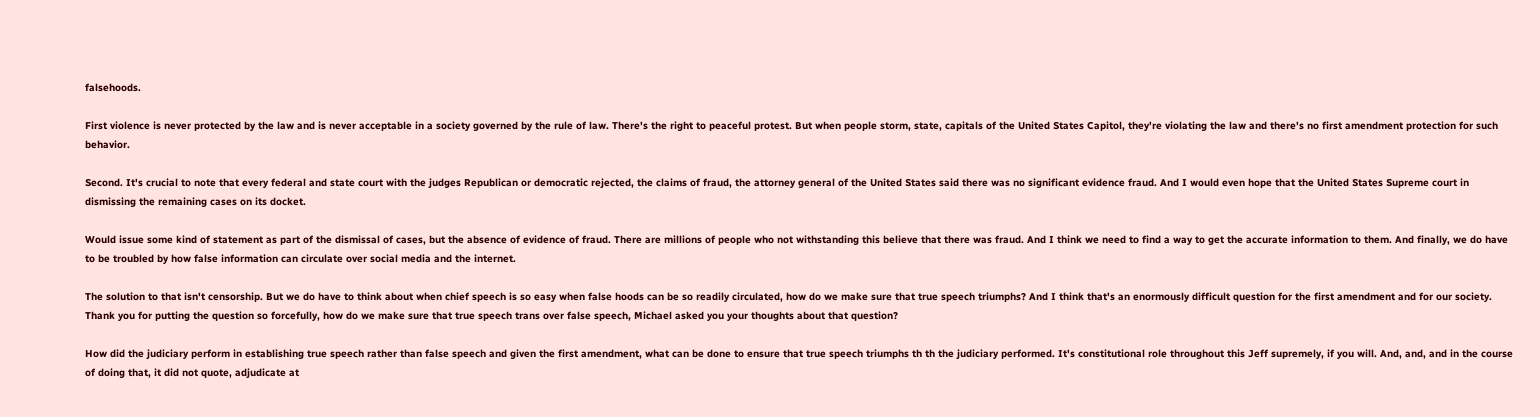falsehoods.

First violence is never protected by the law and is never acceptable in a society governed by the rule of law. There's the right to peaceful protest. But when people storm, state, capitals of the United States Capitol, they're violating the law and there's no first amendment protection for such behavior.

Second. It's crucial to note that every federal and state court with the judges Republican or democratic rejected, the claims of fraud, the attorney general of the United States said there was no significant evidence fraud. And I would even hope that the United States Supreme court in dismissing the remaining cases on its docket.

Would issue some kind of statement as part of the dismissal of cases, but the absence of evidence of fraud. There are millions of people who not withstanding this believe that there was fraud. And I think we need to find a way to get the accurate information to them. And finally, we do have to be troubled by how false information can circulate over social media and the internet.

The solution to that isn't censorship. But we do have to think about when chief speech is so easy when false hoods can be so readily circulated, how do we make sure that true speech triumphs? And I think that's an enormously difficult question for the first amendment and for our society. Thank you for putting the question so forcefully, how do we make sure that true speech trans over false speech, Michael asked you your thoughts about that question?

How did the judiciary perform in establishing true speech rather than false speech and given the first amendment, what can be done to ensure that true speech triumphs th th the judiciary performed. It's constitutional role throughout this Jeff supremely, if you will. And, and, and in the course of doing that, it did not quote, adjudicate at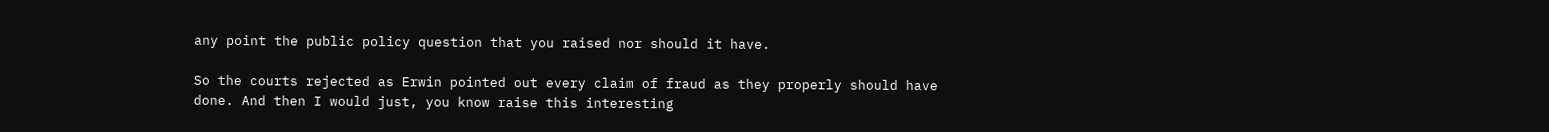any point the public policy question that you raised nor should it have.

So the courts rejected as Erwin pointed out every claim of fraud as they properly should have done. And then I would just, you know raise this interesting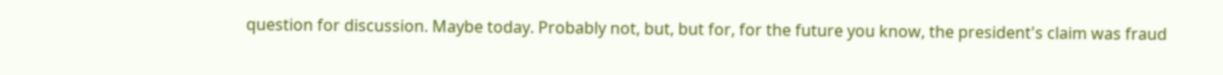question for discussion. Maybe today. Probably not, but, but for, for the future you know, the president's claim was fraud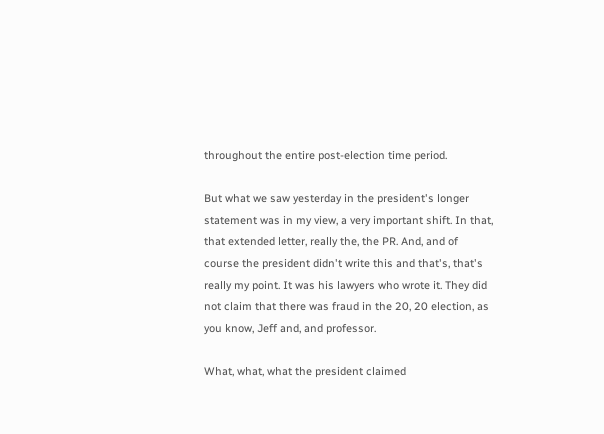throughout the entire post-election time period.

But what we saw yesterday in the president's longer statement was in my view, a very important shift. In that, that extended letter, really the, the PR. And, and of course the president didn't write this and that's, that's really my point. It was his lawyers who wrote it. They did not claim that there was fraud in the 20, 20 election, as you know, Jeff and, and professor.

What, what, what the president claimed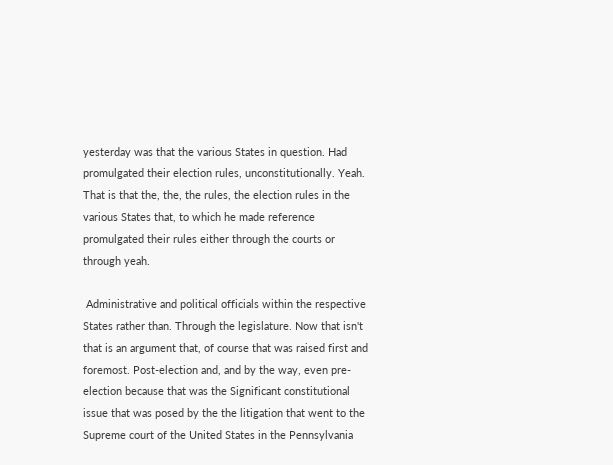yesterday was that the various States in question. Had promulgated their election rules, unconstitutionally. Yeah. That is that the, the, the rules, the election rules in the various States that, to which he made reference promulgated their rules either through the courts or through yeah.

 Administrative and political officials within the respective States rather than. Through the legislature. Now that isn't that is an argument that, of course that was raised first and foremost. Post-election and, and by the way, even pre-election because that was the Significant constitutional issue that was posed by the the litigation that went to the Supreme court of the United States in the Pennsylvania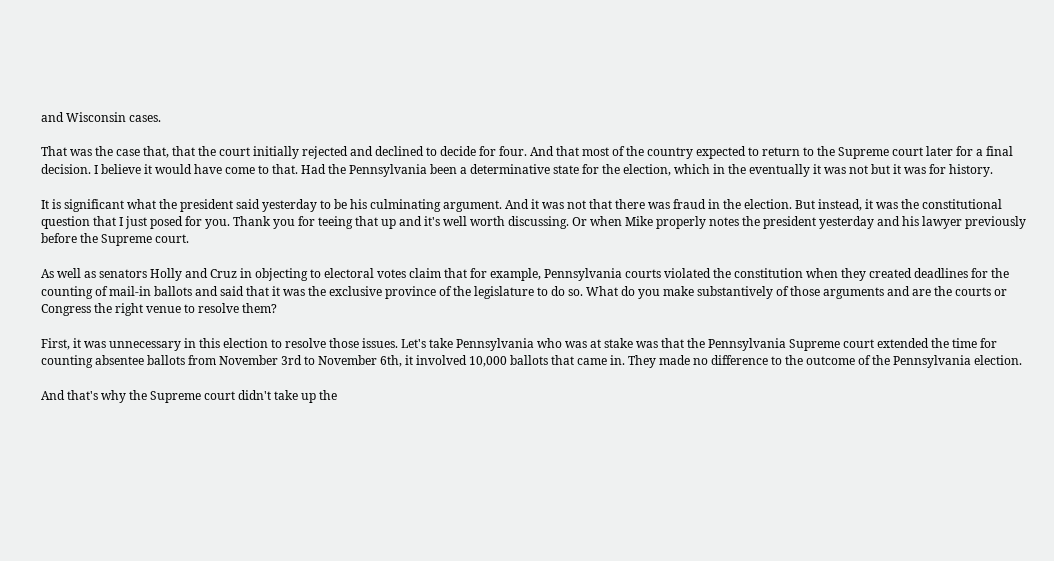and Wisconsin cases.

That was the case that, that the court initially rejected and declined to decide for four. And that most of the country expected to return to the Supreme court later for a final decision. I believe it would have come to that. Had the Pennsylvania been a determinative state for the election, which in the eventually it was not but it was for history.

It is significant what the president said yesterday to be his culminating argument. And it was not that there was fraud in the election. But instead, it was the constitutional question that I just posed for you. Thank you for teeing that up and it's well worth discussing. Or when Mike properly notes the president yesterday and his lawyer previously before the Supreme court.

As well as senators Holly and Cruz in objecting to electoral votes claim that for example, Pennsylvania courts violated the constitution when they created deadlines for the counting of mail-in ballots and said that it was the exclusive province of the legislature to do so. What do you make substantively of those arguments and are the courts or Congress the right venue to resolve them?

First, it was unnecessary in this election to resolve those issues. Let's take Pennsylvania who was at stake was that the Pennsylvania Supreme court extended the time for counting absentee ballots from November 3rd to November 6th, it involved 10,000 ballots that came in. They made no difference to the outcome of the Pennsylvania election.

And that's why the Supreme court didn't take up the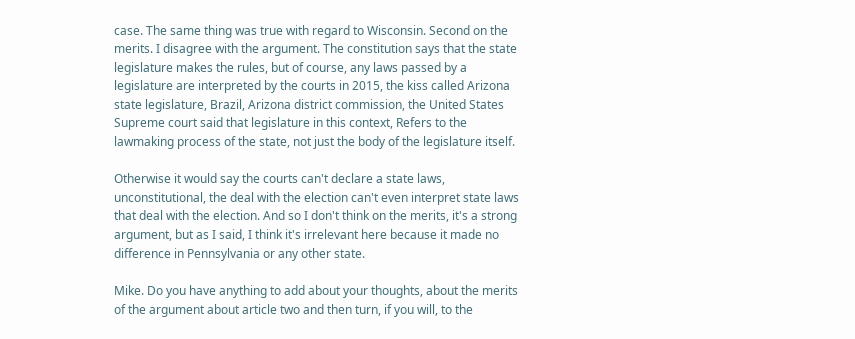case. The same thing was true with regard to Wisconsin. Second on the merits. I disagree with the argument. The constitution says that the state legislature makes the rules, but of course, any laws passed by a legislature are interpreted by the courts in 2015, the kiss called Arizona state legislature, Brazil, Arizona district commission, the United States Supreme court said that legislature in this context, Refers to the lawmaking process of the state, not just the body of the legislature itself.

Otherwise it would say the courts can't declare a state laws, unconstitutional, the deal with the election can't even interpret state laws that deal with the election. And so I don't think on the merits, it's a strong argument, but as I said, I think it's irrelevant here because it made no difference in Pennsylvania or any other state.

Mike. Do you have anything to add about your thoughts, about the merits of the argument about article two and then turn, if you will, to the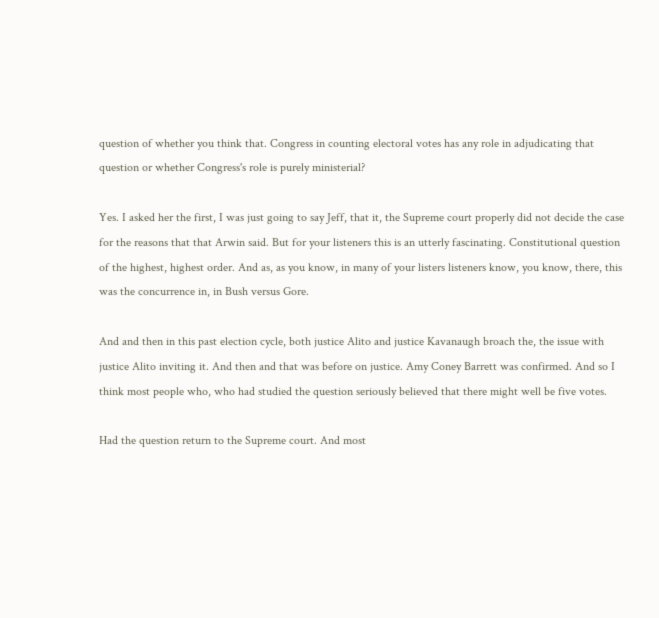question of whether you think that. Congress in counting electoral votes has any role in adjudicating that question or whether Congress's role is purely ministerial?

Yes. I asked her the first, I was just going to say Jeff, that it, the Supreme court properly did not decide the case for the reasons that that Arwin said. But for your listeners this is an utterly fascinating. Constitutional question of the highest, highest order. And as, as you know, in many of your listers listeners know, you know, there, this was the concurrence in, in Bush versus Gore.

And and then in this past election cycle, both justice Alito and justice Kavanaugh broach the, the issue with justice Alito inviting it. And then and that was before on justice. Amy Coney Barrett was confirmed. And so I think most people who, who had studied the question seriously believed that there might well be five votes.

Had the question return to the Supreme court. And most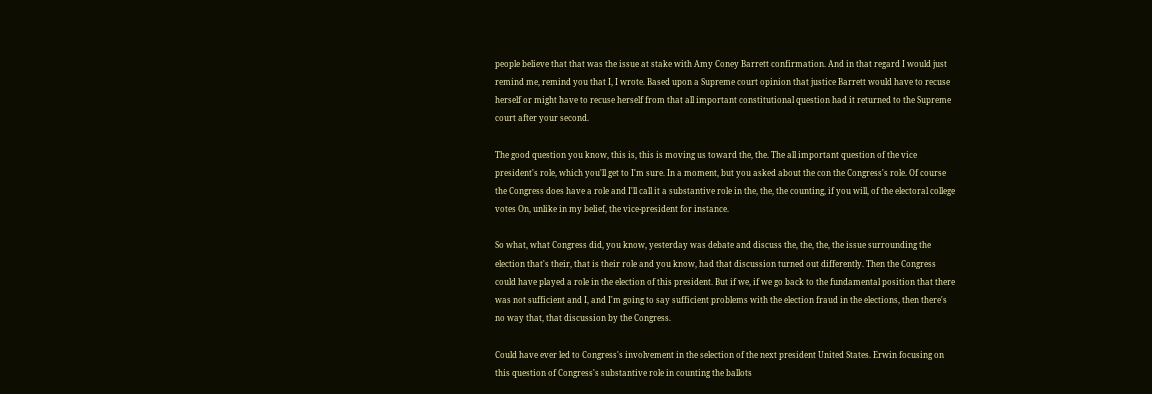people believe that that was the issue at stake with Amy Coney Barrett confirmation. And in that regard I would just remind me, remind you that I, I wrote. Based upon a Supreme court opinion that justice Barrett would have to recuse herself or might have to recuse herself from that all important constitutional question had it returned to the Supreme court after your second.

The good question you know, this is, this is moving us toward the, the. The all important question of the vice president's role, which you'll get to I'm sure. In a moment, but you asked about the con the Congress's role. Of course the Congress does have a role and I'll call it a substantive role in the, the, the counting, if you will, of the electoral college votes On, unlike in my belief, the vice-president for instance.

So what, what Congress did, you know, yesterday was debate and discuss the, the, the, the issue surrounding the election that's their, that is their role and you know, had that discussion turned out differently. Then the Congress could have played a role in the election of this president. But if we, if we go back to the fundamental position that there was not sufficient and I, and I'm going to say sufficient problems with the election fraud in the elections, then there's no way that, that discussion by the Congress.

Could have ever led to Congress's involvement in the selection of the next president United States. Erwin focusing on this question of Congress's substantive role in counting the ballots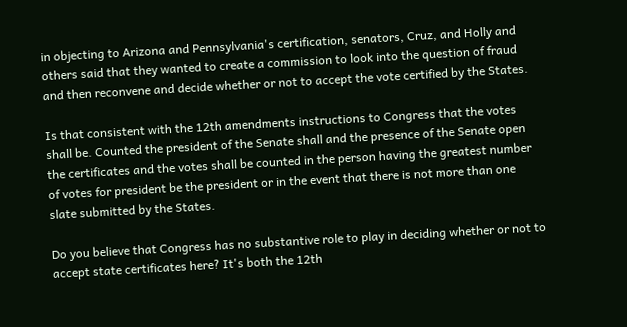in objecting to Arizona and Pennsylvania's certification, senators, Cruz, and Holly and others said that they wanted to create a commission to look into the question of fraud and then reconvene and decide whether or not to accept the vote certified by the States.

Is that consistent with the 12th amendments instructions to Congress that the votes shall be. Counted the president of the Senate shall and the presence of the Senate open the certificates and the votes shall be counted in the person having the greatest number of votes for president be the president or in the event that there is not more than one slate submitted by the States.

Do you believe that Congress has no substantive role to play in deciding whether or not to accept state certificates here? It's both the 12th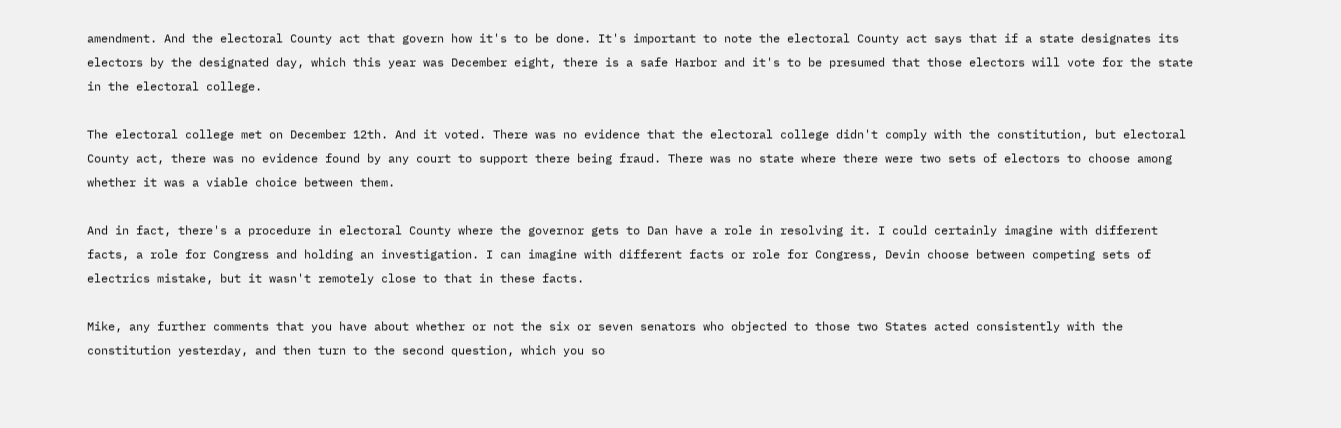amendment. And the electoral County act that govern how it's to be done. It's important to note the electoral County act says that if a state designates its electors by the designated day, which this year was December eight, there is a safe Harbor and it's to be presumed that those electors will vote for the state in the electoral college.

The electoral college met on December 12th. And it voted. There was no evidence that the electoral college didn't comply with the constitution, but electoral County act, there was no evidence found by any court to support there being fraud. There was no state where there were two sets of electors to choose among whether it was a viable choice between them.

And in fact, there's a procedure in electoral County where the governor gets to Dan have a role in resolving it. I could certainly imagine with different facts, a role for Congress and holding an investigation. I can imagine with different facts or role for Congress, Devin choose between competing sets of electrics mistake, but it wasn't remotely close to that in these facts.

Mike, any further comments that you have about whether or not the six or seven senators who objected to those two States acted consistently with the constitution yesterday, and then turn to the second question, which you so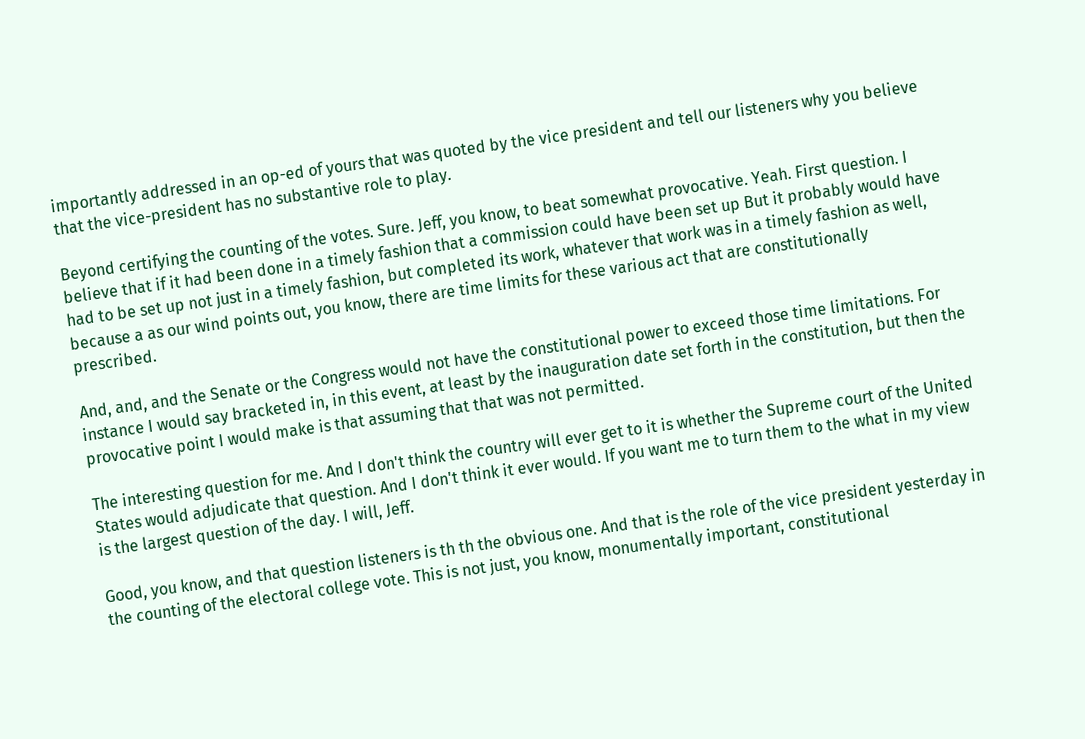importantly addressed in an op-ed of yours that was quoted by the vice president and tell our listeners why you believe that the vice-president has no substantive role to play.

Beyond certifying the counting of the votes. Sure. Jeff, you know, to beat somewhat provocative. Yeah. First question. I believe that if it had been done in a timely fashion that a commission could have been set up But it probably would have had to be set up not just in a timely fashion, but completed its work, whatever that work was in a timely fashion as well, because a as our wind points out, you know, there are time limits for these various act that are constitutionally prescribed.

And, and, and the Senate or the Congress would not have the constitutional power to exceed those time limitations. For instance I would say bracketed in, in this event, at least by the inauguration date set forth in the constitution, but then the provocative point I would make is that assuming that that was not permitted.

The interesting question for me. And I don't think the country will ever get to it is whether the Supreme court of the United States would adjudicate that question. And I don't think it ever would. If you want me to turn them to the what in my view is the largest question of the day. I will, Jeff.

Good, you know, and that question listeners is th th the obvious one. And that is the role of the vice president yesterday in the counting of the electoral college vote. This is not just, you know, monumentally important, constitutional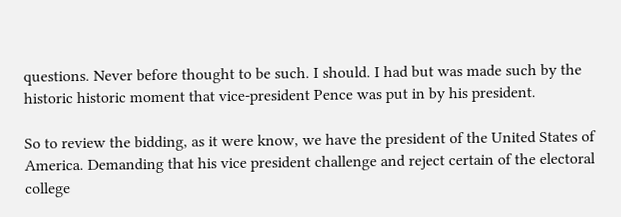questions. Never before thought to be such. I should. I had but was made such by the historic historic moment that vice-president Pence was put in by his president.

So to review the bidding, as it were know, we have the president of the United States of America. Demanding that his vice president challenge and reject certain of the electoral college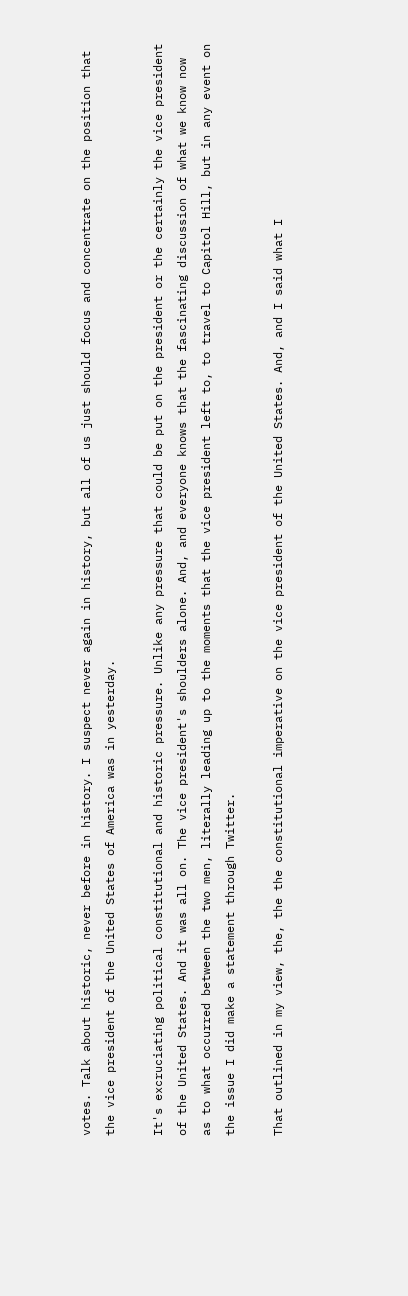votes. Talk about historic, never before in history. I suspect never again in history, but all of us just should focus and concentrate on the position that the vice president of the United States of America was in yesterday.

It's excruciating political constitutional and historic pressure. Unlike any pressure that could be put on the president or the certainly the vice president of the United States. And it was all on. The vice president's shoulders alone. And, and everyone knows that the fascinating discussion of what we know now as to what occurred between the two men, literally leading up to the moments that the vice president left to, to travel to Capitol Hill, but in any event on the issue I did make a statement through Twitter.

That outlined in my view, the, the the constitutional imperative on the vice president of the United States. And, and I said what I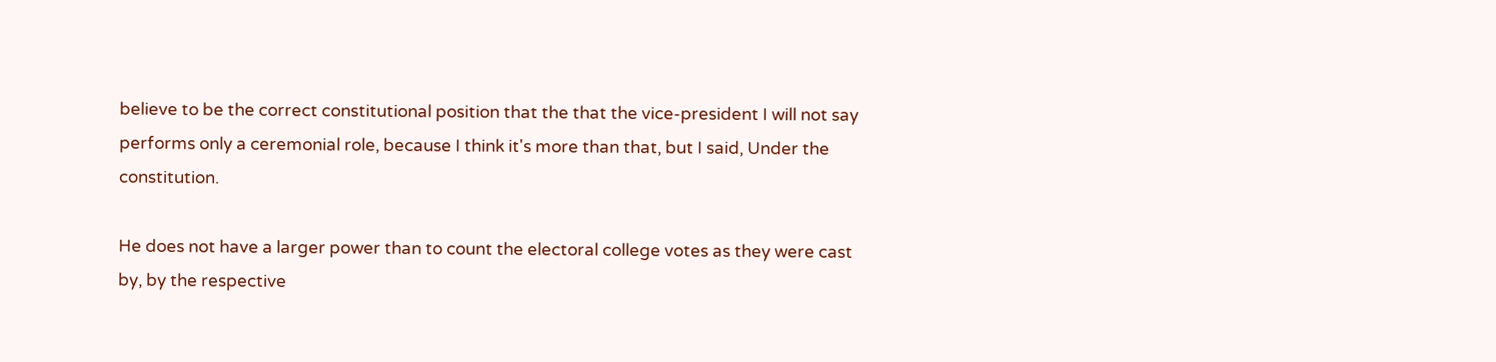believe to be the correct constitutional position that the that the vice-president I will not say performs only a ceremonial role, because I think it's more than that, but I said, Under the constitution.

He does not have a larger power than to count the electoral college votes as they were cast by, by the respective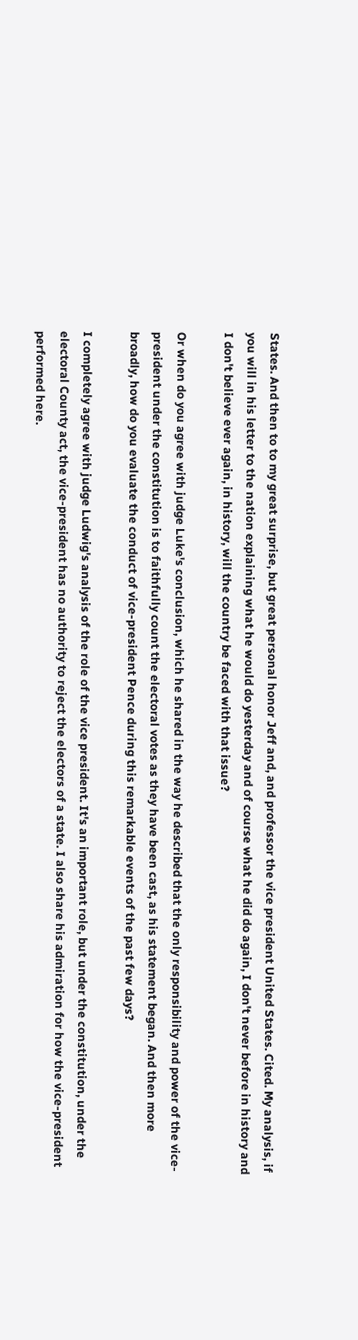States. And then to to my great surprise, but great personal honor Jeff and, and professor the vice president United States. Cited. My analysis, if you will in his letter to the nation explaining what he would do yesterday and of course what he did do again, I don't never before in history and I don't believe ever again, in history, will the country be faced with that issue?

Or when do you agree with judge Luke's conclusion, which he shared in the way he described that the only responsibility and power of the vice-president under the constitution is to faithfully count the electoral votes as they have been cast, as his statement began. And then more broadly, how do you evaluate the conduct of vice-president Pence during this remarkable events of the past few days?

I completely agree with judge Ludwig's analysis of the role of the vice president. It's an important role, but under the constitution, under the electoral County act, the vice-president has no authority to reject the electors of a state. I also share his admiration for how the vice-president performed here.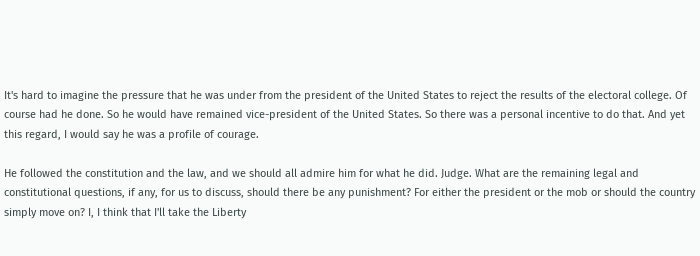It's hard to imagine the pressure that he was under from the president of the United States to reject the results of the electoral college. Of course had he done. So he would have remained vice-president of the United States. So there was a personal incentive to do that. And yet this regard, I would say he was a profile of courage.

He followed the constitution and the law, and we should all admire him for what he did. Judge. What are the remaining legal and constitutional questions, if any, for us to discuss, should there be any punishment? For either the president or the mob or should the country simply move on? I, I think that I'll take the Liberty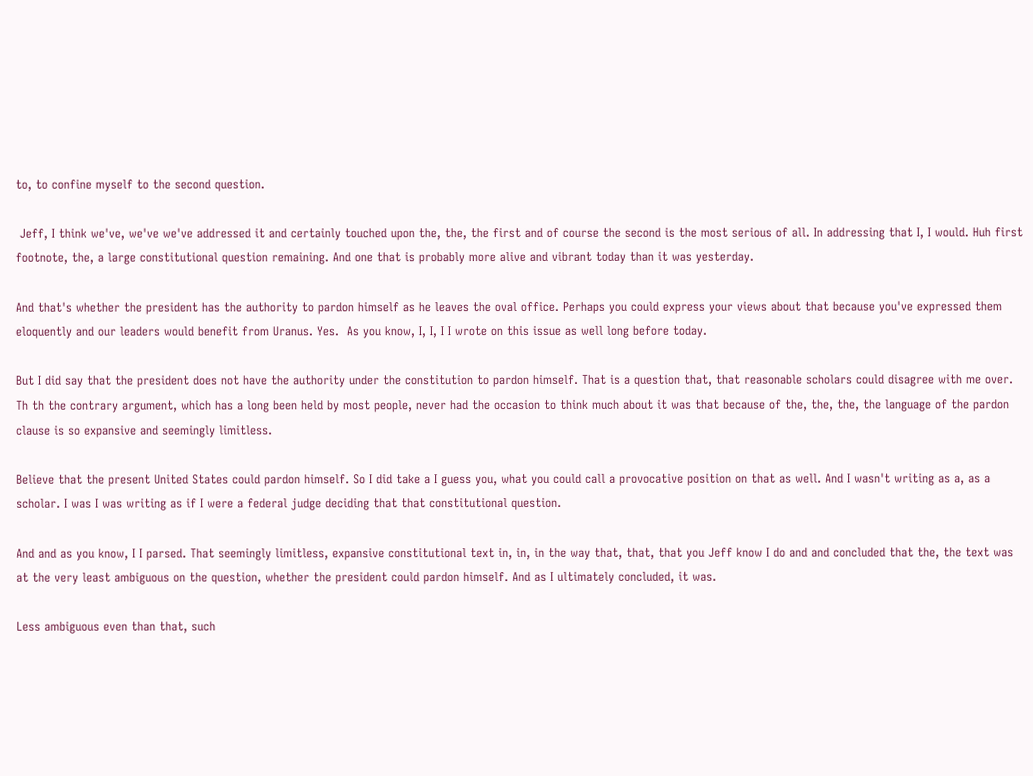to, to confine myself to the second question.

 Jeff, I think we've, we've we've addressed it and certainly touched upon the, the, the first and of course the second is the most serious of all. In addressing that I, I would. Huh first footnote, the, a large constitutional question remaining. And one that is probably more alive and vibrant today than it was yesterday.

And that's whether the president has the authority to pardon himself as he leaves the oval office. Perhaps you could express your views about that because you've expressed them eloquently and our leaders would benefit from Uranus. Yes.  As you know, I, I, I I wrote on this issue as well long before today.

But I did say that the president does not have the authority under the constitution to pardon himself. That is a question that, that reasonable scholars could disagree with me over. Th th the contrary argument, which has a long been held by most people, never had the occasion to think much about it was that because of the, the, the, the language of the pardon clause is so expansive and seemingly limitless.

Believe that the present United States could pardon himself. So I did take a I guess you, what you could call a provocative position on that as well. And I wasn't writing as a, as a scholar. I was I was writing as if I were a federal judge deciding that that constitutional question.

And and as you know, I I parsed. That seemingly limitless, expansive constitutional text in, in, in the way that, that, that you Jeff know I do and and concluded that the, the text was at the very least ambiguous on the question, whether the president could pardon himself. And as I ultimately concluded, it was.

Less ambiguous even than that, such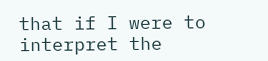that if I were to interpret the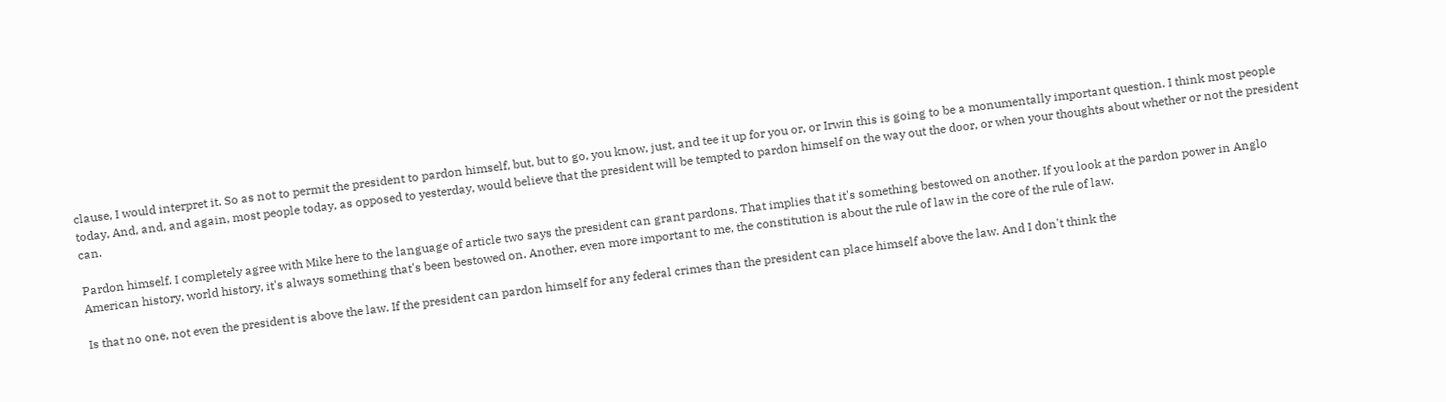clause, I would interpret it. So as not to permit the president to pardon himself, but, but to go, you know, just, and tee it up for you or, or Irwin this is going to be a monumentally important question. I think most people today, And, and, and again, most people today, as opposed to yesterday, would believe that the president will be tempted to pardon himself on the way out the door, or when your thoughts about whether or not the president can.

Pardon himself. I completely agree with Mike here to the language of article two says the president can grant pardons. That implies that it's something bestowed on another. If you look at the pardon power in Anglo American history, world history, it's always something that's been bestowed on. Another, even more important to me, the constitution is about the rule of law in the core of the rule of law.

Is that no one, not even the president is above the law. If the president can pardon himself for any federal crimes than the president can place himself above the law. And I don't think the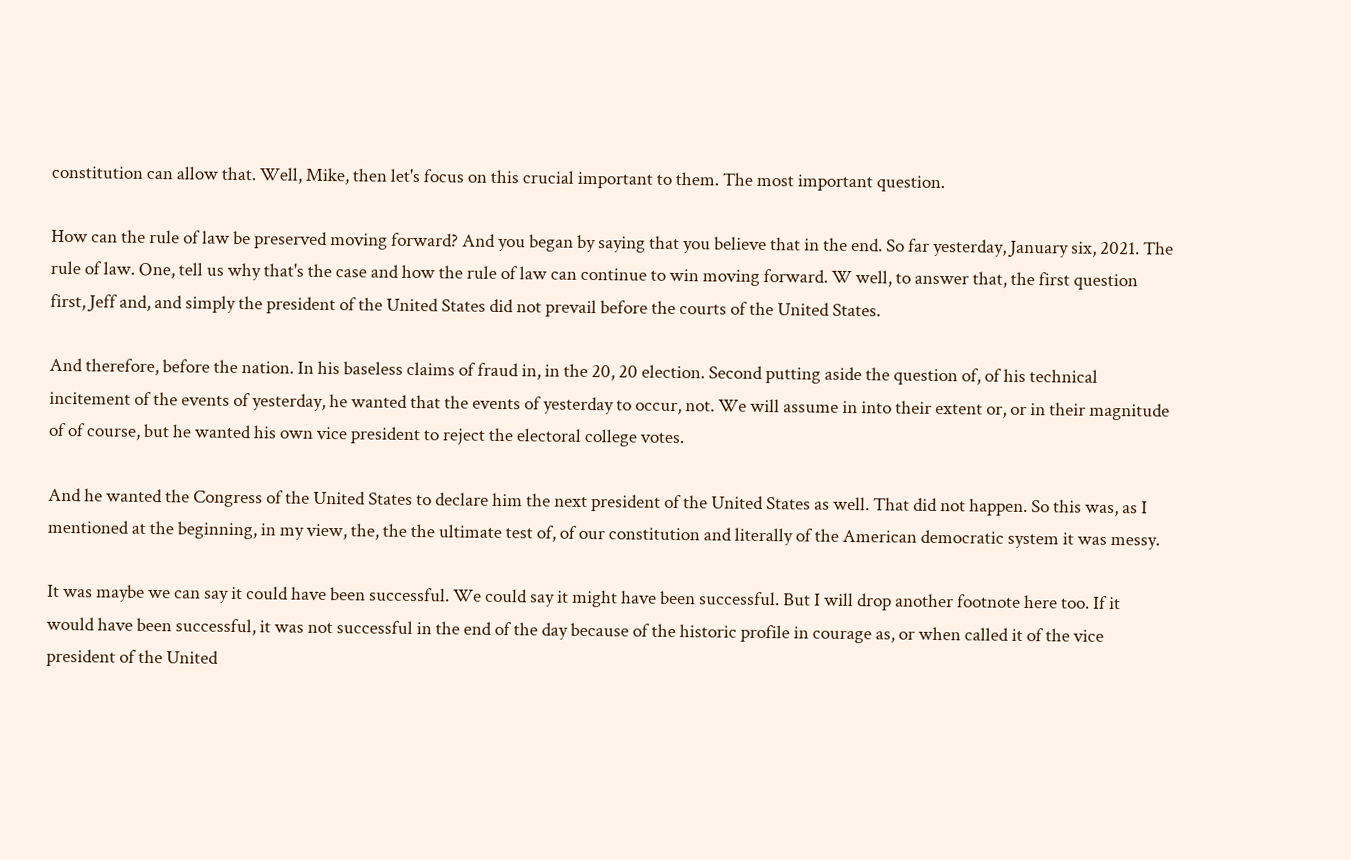constitution can allow that. Well, Mike, then let's focus on this crucial important to them. The most important question.

How can the rule of law be preserved moving forward? And you began by saying that you believe that in the end. So far yesterday, January six, 2021. The rule of law. One, tell us why that's the case and how the rule of law can continue to win moving forward. W well, to answer that, the first question first, Jeff and, and simply the president of the United States did not prevail before the courts of the United States.

And therefore, before the nation. In his baseless claims of fraud in, in the 20, 20 election. Second putting aside the question of, of his technical incitement of the events of yesterday, he wanted that the events of yesterday to occur, not. We will assume in into their extent or, or in their magnitude of of course, but he wanted his own vice president to reject the electoral college votes.

And he wanted the Congress of the United States to declare him the next president of the United States as well. That did not happen. So this was, as I mentioned at the beginning, in my view, the, the the ultimate test of, of our constitution and literally of the American democratic system it was messy.

It was maybe we can say it could have been successful. We could say it might have been successful. But I will drop another footnote here too. If it would have been successful, it was not successful in the end of the day because of the historic profile in courage as, or when called it of the vice president of the United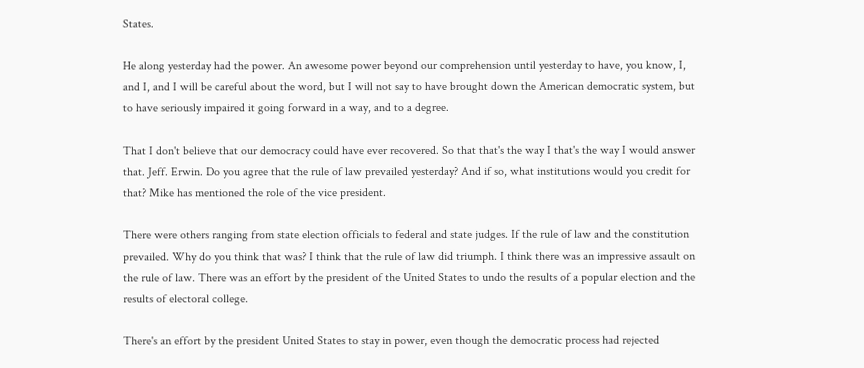States.

He along yesterday had the power. An awesome power beyond our comprehension until yesterday to have, you know, I, and I, and I will be careful about the word, but I will not say to have brought down the American democratic system, but to have seriously impaired it going forward in a way, and to a degree.

That I don't believe that our democracy could have ever recovered. So that that's the way I that's the way I would answer that. Jeff. Erwin. Do you agree that the rule of law prevailed yesterday? And if so, what institutions would you credit for that? Mike has mentioned the role of the vice president.

There were others ranging from state election officials to federal and state judges. If the rule of law and the constitution prevailed. Why do you think that was? I think that the rule of law did triumph. I think there was an impressive assault on the rule of law. There was an effort by the president of the United States to undo the results of a popular election and the results of electoral college.

There's an effort by the president United States to stay in power, even though the democratic process had rejected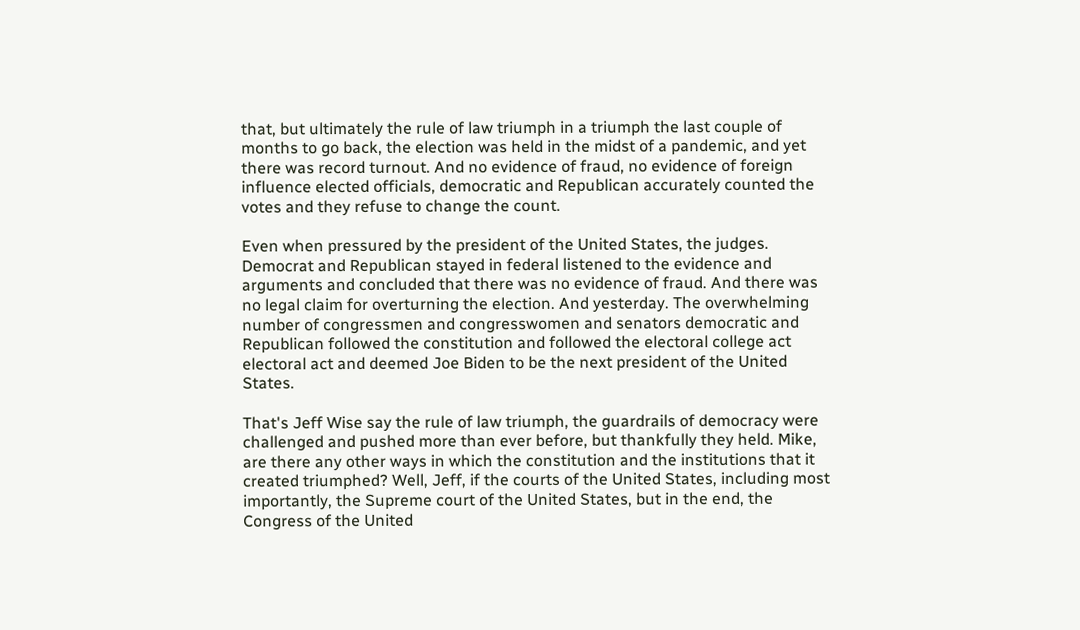that, but ultimately the rule of law triumph in a triumph the last couple of months to go back, the election was held in the midst of a pandemic, and yet there was record turnout. And no evidence of fraud, no evidence of foreign influence elected officials, democratic and Republican accurately counted the votes and they refuse to change the count.

Even when pressured by the president of the United States, the judges. Democrat and Republican stayed in federal listened to the evidence and arguments and concluded that there was no evidence of fraud. And there was no legal claim for overturning the election. And yesterday. The overwhelming number of congressmen and congresswomen and senators democratic and Republican followed the constitution and followed the electoral college act electoral act and deemed Joe Biden to be the next president of the United States.

That's Jeff Wise say the rule of law triumph, the guardrails of democracy were challenged and pushed more than ever before, but thankfully they held. Mike, are there any other ways in which the constitution and the institutions that it created triumphed? Well, Jeff, if the courts of the United States, including most importantly, the Supreme court of the United States, but in the end, the Congress of the United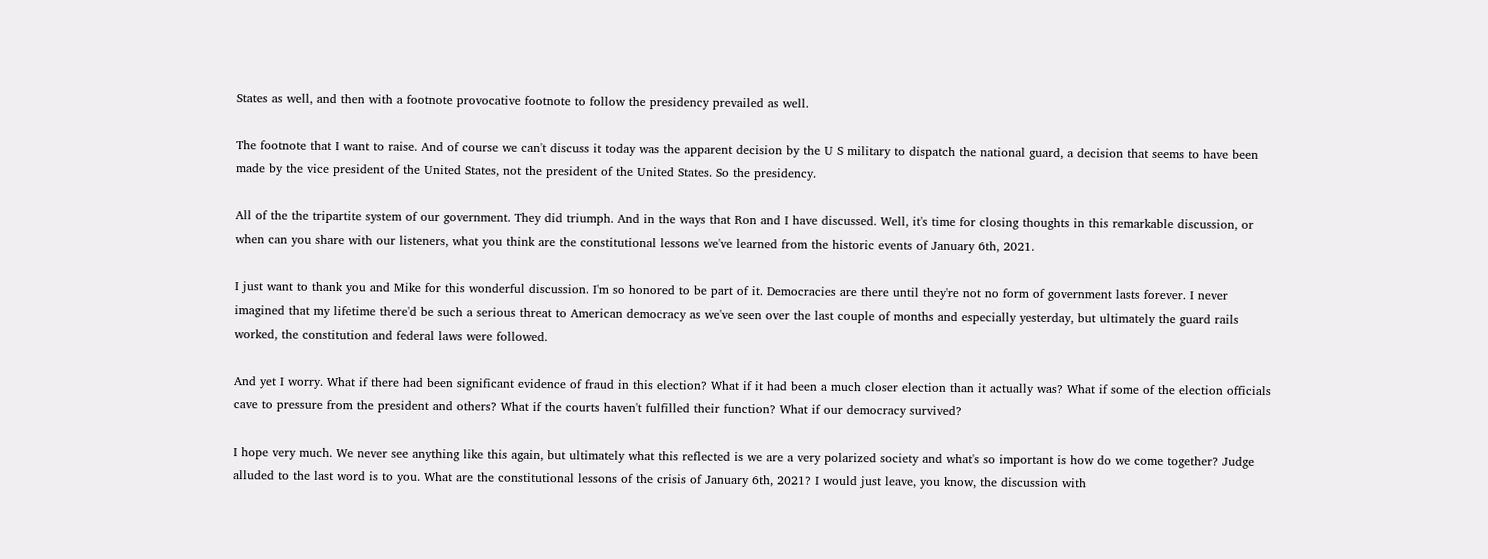States as well, and then with a footnote provocative footnote to follow the presidency prevailed as well.

The footnote that I want to raise. And of course we can't discuss it today was the apparent decision by the U S military to dispatch the national guard, a decision that seems to have been made by the vice president of the United States, not the president of the United States. So the presidency.

All of the the tripartite system of our government. They did triumph. And in the ways that Ron and I have discussed. Well, it's time for closing thoughts in this remarkable discussion, or when can you share with our listeners, what you think are the constitutional lessons we've learned from the historic events of January 6th, 2021.

I just want to thank you and Mike for this wonderful discussion. I'm so honored to be part of it. Democracies are there until they're not no form of government lasts forever. I never imagined that my lifetime there'd be such a serious threat to American democracy as we've seen over the last couple of months and especially yesterday, but ultimately the guard rails worked, the constitution and federal laws were followed.

And yet I worry. What if there had been significant evidence of fraud in this election? What if it had been a much closer election than it actually was? What if some of the election officials cave to pressure from the president and others? What if the courts haven't fulfilled their function? What if our democracy survived?

I hope very much. We never see anything like this again, but ultimately what this reflected is we are a very polarized society and what's so important is how do we come together? Judge alluded to the last word is to you. What are the constitutional lessons of the crisis of January 6th, 2021? I would just leave, you know, the discussion with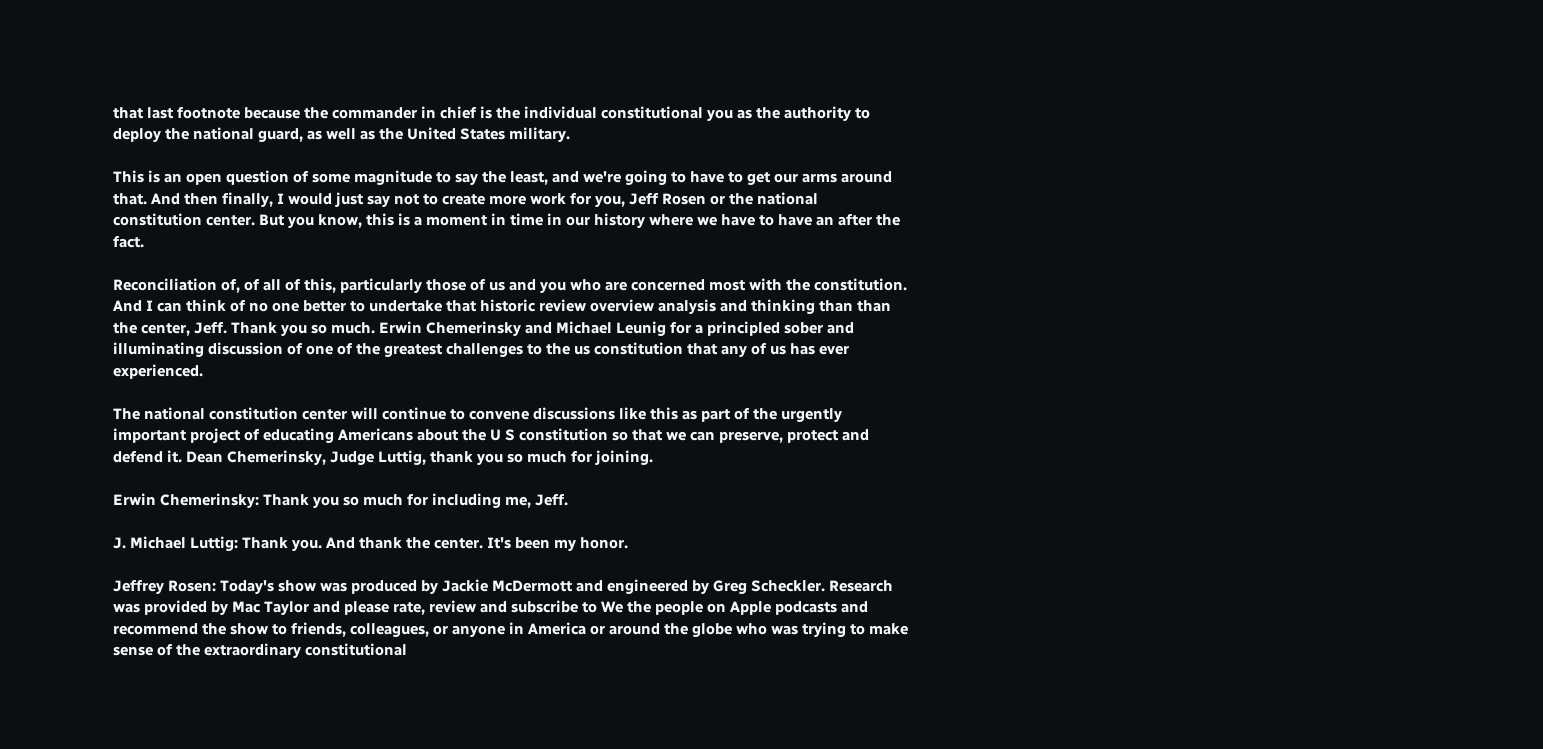that last footnote because the commander in chief is the individual constitutional you as the authority to deploy the national guard, as well as the United States military.

This is an open question of some magnitude to say the least, and we're going to have to get our arms around that. And then finally, I would just say not to create more work for you, Jeff Rosen or the national constitution center. But you know, this is a moment in time in our history where we have to have an after the fact.

Reconciliation of, of all of this, particularly those of us and you who are concerned most with the constitution. And I can think of no one better to undertake that historic review overview analysis and thinking than than the center, Jeff. Thank you so much. Erwin Chemerinsky and Michael Leunig for a principled sober and illuminating discussion of one of the greatest challenges to the us constitution that any of us has ever experienced.

The national constitution center will continue to convene discussions like this as part of the urgently important project of educating Americans about the U S constitution so that we can preserve, protect and defend it. Dean Chemerinsky, Judge Luttig, thank you so much for joining.

Erwin Chemerinsky: Thank you so much for including me, Jeff.

J. Michael Luttig: Thank you. And thank the center. It's been my honor.

Jeffrey Rosen: Today's show was produced by Jackie McDermott and engineered by Greg Scheckler. Research was provided by Mac Taylor and please rate, review and subscribe to We the people on Apple podcasts and recommend the show to friends, colleagues, or anyone in America or around the globe who was trying to make sense of the extraordinary constitutional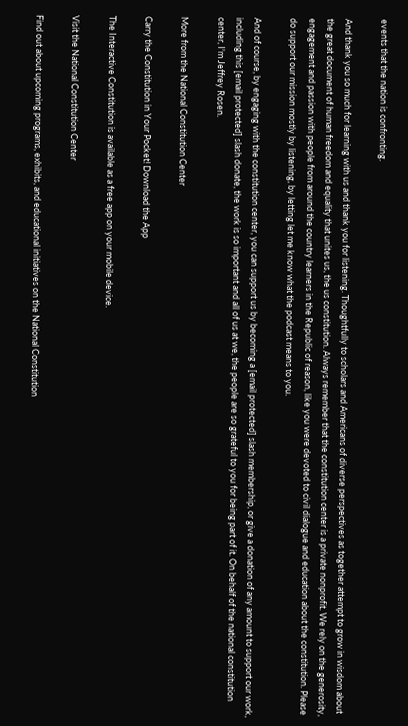events that the nation is confronting.

And thank you so much for learning with us and thank you for listening. Thoughtfully to scholars and Americans of diverse perspectives as together attempt to grow in wisdom about the great document of human freedom and equality that unites us, the us constitution. Always remember that the constitution center is a private nonprofit. We rely on the generosity, engagement and passion with people from around the country learners in the Republic of reason, like you were devoted to civil dialogue and education about the constitution. Please do support our mission mostly by listening, by letting let me know what the podcast means to you.

And of course, by engaging with the constitution center, you can support us by becoming a [email protected] slash membership, or give a donation of any amount to support our work, including this [email protected] slash donate, the work is so important and all of us at we, the people are so grateful to you for being part of it. On behalf of the national constitution center, I'm Jeffrey Rosen.

More from the National Constitution Center

Carry the Constitution in Your Pocket! Download the App

The Interactive Constitution is available as a free app on your mobile device.

Visit the National Constitution Center

Find out about upcoming programs, exhibits, and educational initiatives on the National Constitution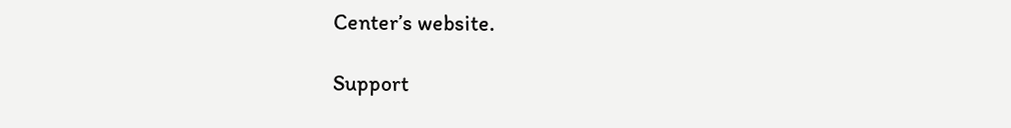Center’s website.

Support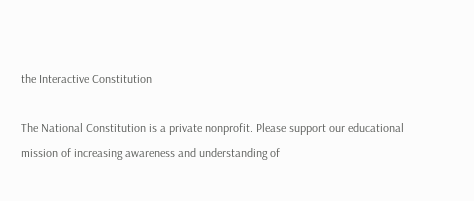the Interactive Constitution

The National Constitution is a private nonprofit. Please support our educational mission of increasing awareness and understanding of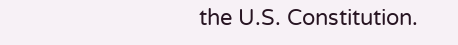the U.S. Constitution.